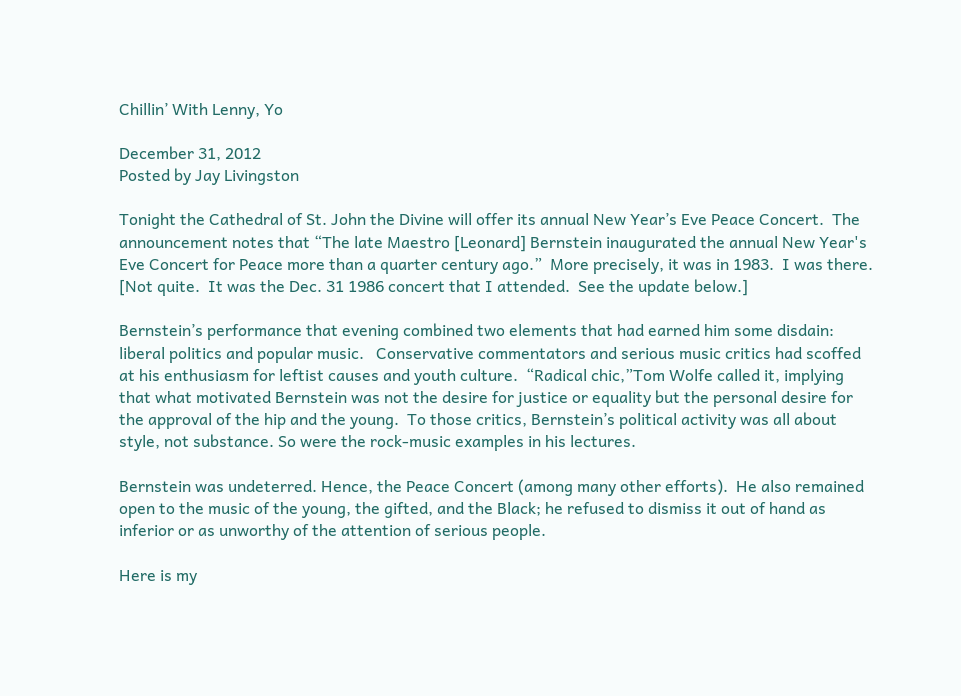Chillin’ With Lenny, Yo

December 31, 2012
Posted by Jay Livingston

Tonight the Cathedral of St. John the Divine will offer its annual New Year’s Eve Peace Concert.  The announcement notes that “The late Maestro [Leonard] Bernstein inaugurated the annual New Year's Eve Concert for Peace more than a quarter century ago.”  More precisely, it was in 1983.  I was there. [Not quite.  It was the Dec. 31 1986 concert that I attended.  See the update below.]

Bernstein’s performance that evening combined two elements that had earned him some disdain: liberal politics and popular music.   Conservative commentators and serious music critics had scoffed at his enthusiasm for leftist causes and youth culture.  “Radical chic,”Tom Wolfe called it, implying that what motivated Bernstein was not the desire for justice or equality but the personal desire for the approval of the hip and the young.  To those critics, Bernstein’s political activity was all about style, not substance. So were the rock-music examples in his lectures.

Bernstein was undeterred. Hence, the Peace Concert (among many other efforts).  He also remained open to the music of the young, the gifted, and the Black; he refused to dismiss it out of hand as inferior or as unworthy of the attention of serious people.

Here is my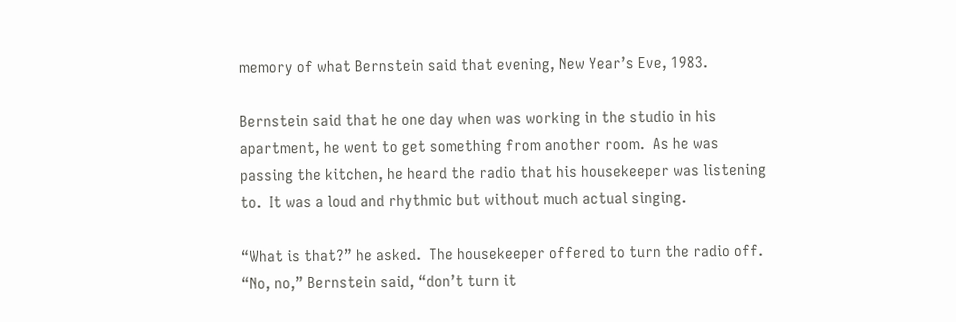memory of what Bernstein said that evening, New Year’s Eve, 1983.

Bernstein said that he one day when was working in the studio in his apartment, he went to get something from another room.  As he was passing the kitchen, he heard the radio that his housekeeper was listening to.  It was a loud and rhythmic but without much actual singing.

“What is that?” he asked.  The housekeeper offered to turn the radio off.   “No, no,” Bernstein said, “don’t turn it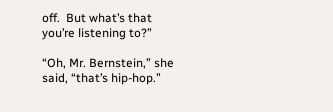off.  But what’s that you’re listening to?”

“Oh, Mr. Bernstein,” she said, “that’s hip-hop.”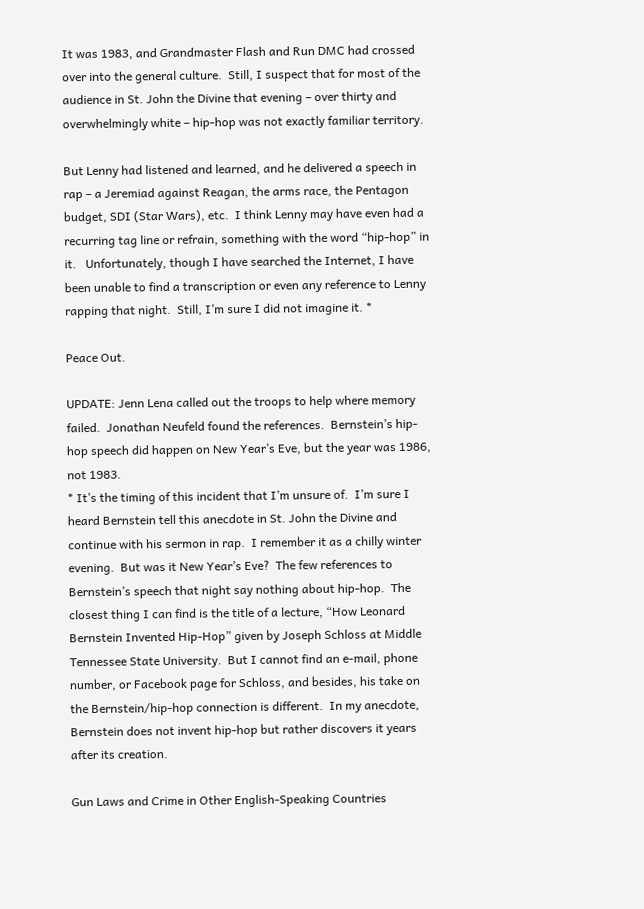It was 1983, and Grandmaster Flash and Run DMC had crossed over into the general culture.  Still, I suspect that for most of the audience in St. John the Divine that evening – over thirty and overwhelmingly white – hip-hop was not exactly familiar territory.

But Lenny had listened and learned, and he delivered a speech in rap – a Jeremiad against Reagan, the arms race, the Pentagon budget, SDI (Star Wars), etc.  I think Lenny may have even had a recurring tag line or refrain, something with the word “hip-hop” in it.   Unfortunately, though I have searched the Internet, I have been unable to find a transcription or even any reference to Lenny rapping that night.  Still, I’m sure I did not imagine it. *

Peace Out.

UPDATE: Jenn Lena called out the troops to help where memory failed.  Jonathan Neufeld found the references.  Bernstein’s hip-hop speech did happen on New Year’s Eve, but the year was 1986, not 1983.
* It’s the timing of this incident that I’m unsure of.  I’m sure I heard Bernstein tell this anecdote in St. John the Divine and continue with his sermon in rap.  I remember it as a chilly winter evening.  But was it New Year’s Eve?  The few references to Bernstein’s speech that night say nothing about hip-hop.  The closest thing I can find is the title of a lecture, “How Leonard Bernstein Invented Hip-Hop” given by Joseph Schloss at Middle Tennessee State University.  But I cannot find an e-mail, phone number, or Facebook page for Schloss, and besides, his take on the Bernstein/hip-hop connection is different.  In my anecdote, Bernstein does not invent hip-hop but rather discovers it years after its creation.

Gun Laws and Crime in Other English-Speaking Countries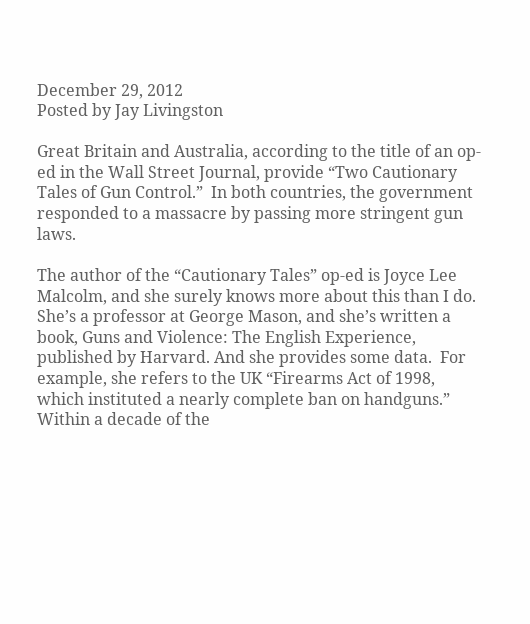December 29, 2012
Posted by Jay Livingston

Great Britain and Australia, according to the title of an op-ed in the Wall Street Journal, provide “Two Cautionary Tales of Gun Control.”  In both countries, the government responded to a massacre by passing more stringent gun laws.

The author of the “Cautionary Tales” op-ed is Joyce Lee Malcolm, and she surely knows more about this than I do. She’s a professor at George Mason, and she’s written a book, Guns and Violence: The English Experience, published by Harvard. And she provides some data.  For example, she refers to the UK “Firearms Act of 1998, which instituted a nearly complete ban on handguns.”
Within a decade of the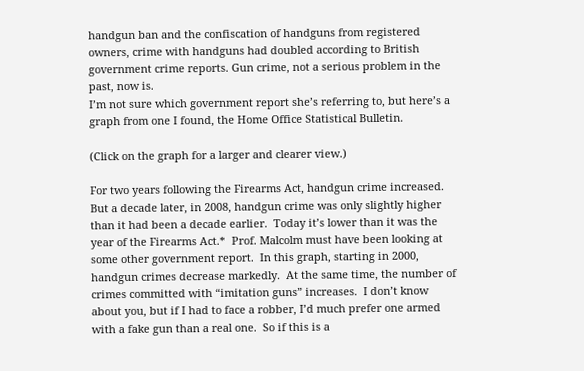handgun ban and the confiscation of handguns from registered owners, crime with handguns had doubled according to British government crime reports. Gun crime, not a serious problem in the past, now is.
I’m not sure which government report she’s referring to, but here’s a graph from one I found, the Home Office Statistical Bulletin.

(Click on the graph for a larger and clearer view.)

For two years following the Firearms Act, handgun crime increased.  But a decade later, in 2008, handgun crime was only slightly higher than it had been a decade earlier.  Today it’s lower than it was the year of the Firearms Act.*  Prof. Malcolm must have been looking at some other government report.  In this graph, starting in 2000, handgun crimes decrease markedly.  At the same time, the number of crimes committed with “imitation guns” increases.  I don’t know about you, but if I had to face a robber, I’d much prefer one armed with a fake gun than a real one.  So if this is a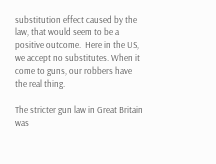substitution effect caused by the law, that would seem to be a positive outcome.  Here in the US, we accept no substitutes. When it come to guns, our robbers have the real thing.

The stricter gun law in Great Britain was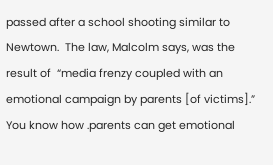passed after a school shooting similar to Newtown.  The law, Malcolm says, was the result of  “media frenzy coupled with an emotional campaign by parents [of victims].”  You know how .parents can get emotional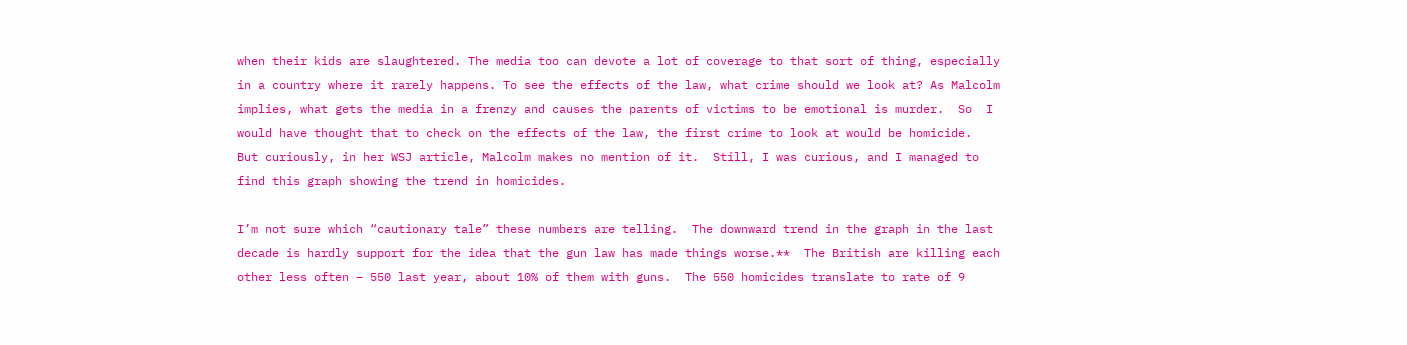when their kids are slaughtered. The media too can devote a lot of coverage to that sort of thing, especially in a country where it rarely happens. To see the effects of the law, what crime should we look at? As Malcolm implies, what gets the media in a frenzy and causes the parents of victims to be emotional is murder.  So  I would have thought that to check on the effects of the law, the first crime to look at would be homicide.  But curiously, in her WSJ article, Malcolm makes no mention of it.  Still, I was curious, and I managed to find this graph showing the trend in homicides.

I’m not sure which “cautionary tale” these numbers are telling.  The downward trend in the graph in the last decade is hardly support for the idea that the gun law has made things worse.**  The British are killing each other less often – 550 last year, about 10% of them with guns.  The 550 homicides translate to rate of 9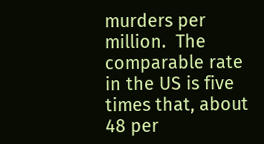murders per million.  The comparable rate in the US is five times that, about 48 per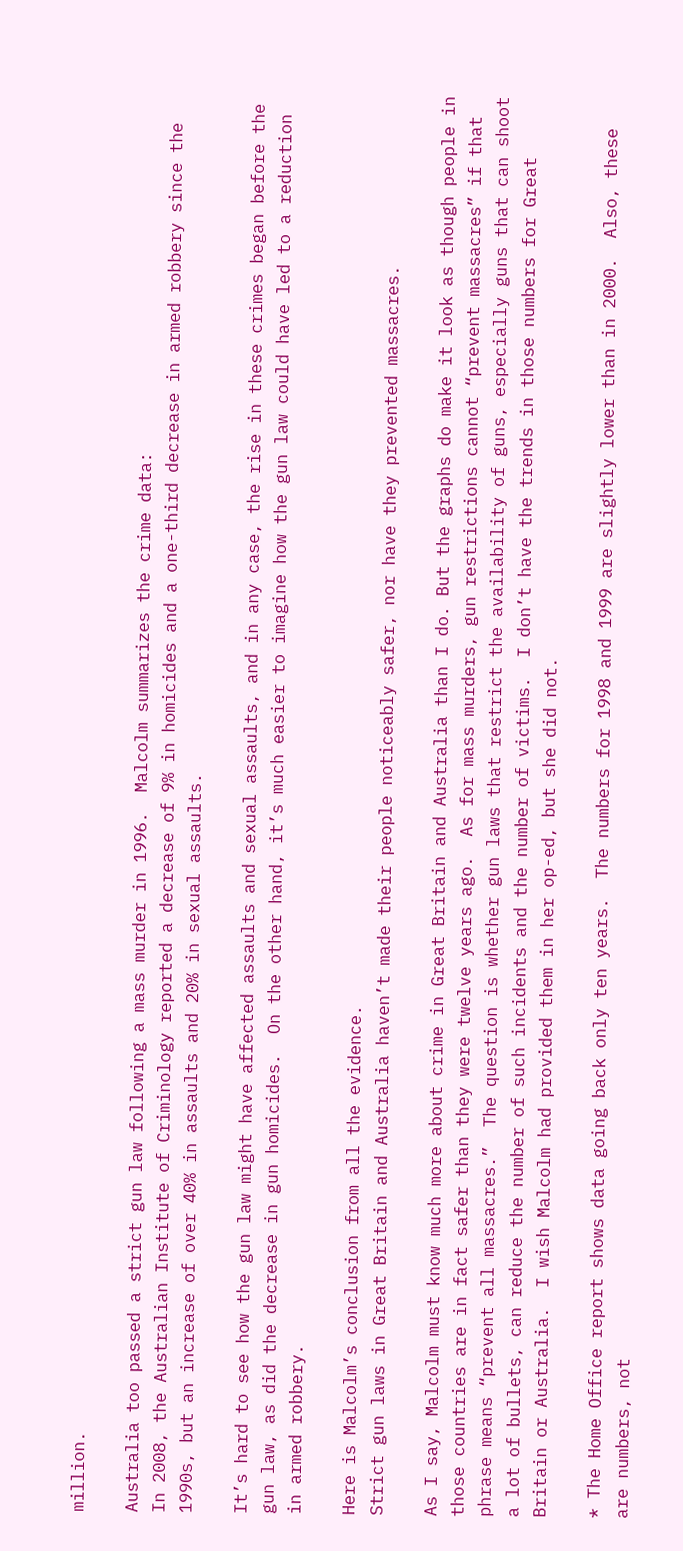million.

Australia too passed a strict gun law following a mass murder in 1996.  Malcolm summarizes the crime data:
In 2008, the Australian Institute of Criminology reported a decrease of 9% in homicides and a one-third decrease in armed robbery since the 1990s, but an increase of over 40% in assaults and 20% in sexual assaults.

It’s hard to see how the gun law might have affected assaults and sexual assaults, and in any case, the rise in these crimes began before the gun law, as did the decrease in gun homicides.  On the other hand, it’s much easier to imagine how the gun law could have led to a reduction in armed robbery.

Here is Malcolm’s conclusion from all the evidence.
Strict gun laws in Great Britain and Australia haven’t made their people noticeably safer, nor have they prevented massacres.

As I say, Malcolm must know much more about crime in Great Britain and Australia than I do. But the graphs do make it look as though people in those countries are in fact safer than they were twelve years ago.  As for mass murders, gun restrictions cannot “prevent massacres” if that phrase means “prevent all massacres.”  The question is whether gun laws that restrict the availability of guns, especially guns that can shoot a lot of bullets, can reduce the number of such incidents and the number of victims.  I don’t have the trends in those numbers for Great Britain or Australia.  I wish Malcolm had provided them in her op-ed, but she did not.

* The Home Office report shows data going back only ten years.  The numbers for 1998 and 1999 are slightly lower than in 2000.  Also, these are numbers, not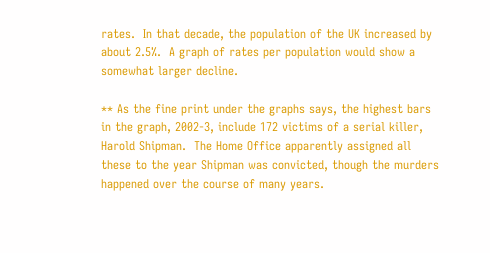rates.  In that decade, the population of the UK increased by about 2.5%.  A graph of rates per population would show a somewhat larger decline.

** As the fine print under the graphs says, the highest bars in the graph, 2002-3, include 172 victims of a serial killer, Harold Shipman.  The Home Office apparently assigned all these to the year Shipman was convicted, though the murders happened over the course of many years.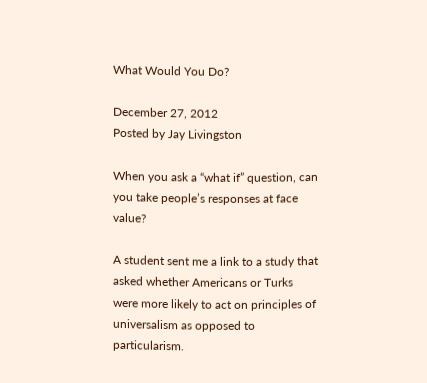What Would You Do?

December 27, 2012
Posted by Jay Livingston

When you ask a “what if” question, can you take people’s responses at face value?

A student sent me a link to a study that asked whether Americans or Turks were more likely to act on principles of universalism as opposed to particularism.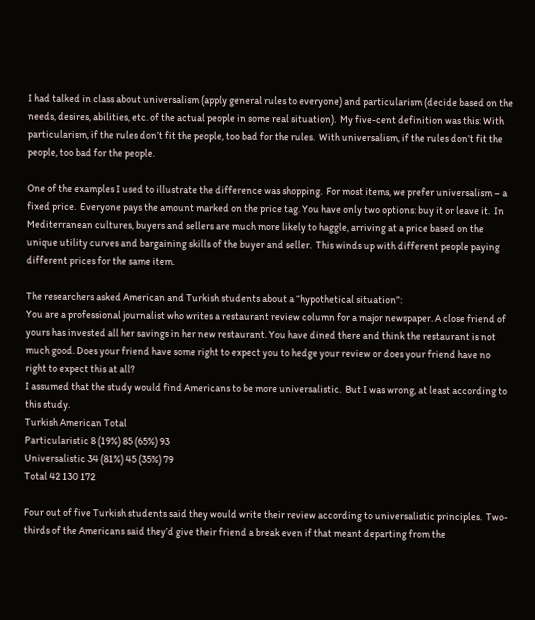I had talked in class about universalism (apply general rules to everyone) and particularism (decide based on the needs, desires, abilities, etc. of the actual people in some real situation).  My five-cent definition was this: With particularism, if the rules don’t fit the people, too bad for the rules.  With universalism, if the rules don’t fit the people, too bad for the people.

One of the examples I used to illustrate the difference was shopping.  For most items, we prefer universalism – a fixed price.  Everyone pays the amount marked on the price tag. You have only two options: buy it or leave it.  In Mediterranean cultures, buyers and sellers are much more likely to haggle, arriving at a price based on the unique utility curves and bargaining skills of the buyer and seller.  This winds up with different people paying different prices for the same item.

The researchers asked American and Turkish students about a “hypothetical situation”:
You are a professional journalist who writes a restaurant review column for a major newspaper. A close friend of yours has invested all her savings in her new restaurant. You have dined there and think the restaurant is not much good. Does your friend have some right to expect you to hedge your review or does your friend have no right to expect this at all?
I assumed that the study would find Americans to be more universalistic.  But I was wrong, at least according to this study.
Turkish American Total
Particularistic 8 (19%) 85 (65%) 93
Universalistic 34 (81%) 45 (35%) 79
Total 42 130 172

Four out of five Turkish students said they would write their review according to universalistic principles.  Two-thirds of the Americans said they’d give their friend a break even if that meant departing from the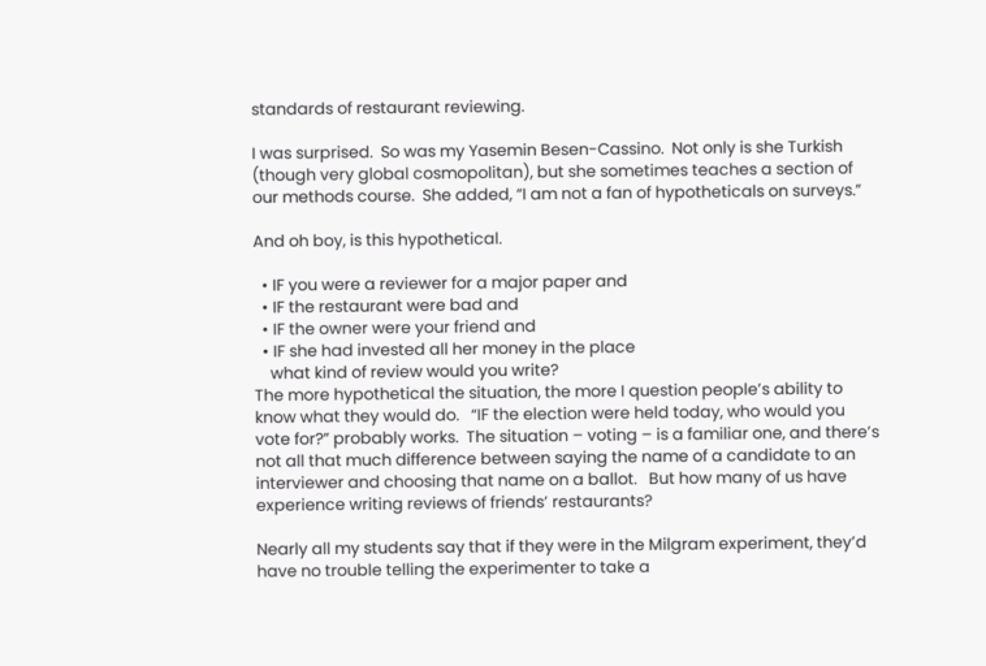standards of restaurant reviewing.

I was surprised.  So was my Yasemin Besen-Cassino.  Not only is she Turkish (though very global cosmopolitan), but she sometimes teaches a section of our methods course.  She added, “I am not a fan of hypotheticals on surveys.”

And oh boy, is this hypothetical.

  • IF you were a reviewer for a major paper and
  • IF the restaurant were bad and
  • IF the owner were your friend and
  • IF she had invested all her money in the place
    what kind of review would you write?
The more hypothetical the situation, the more I question people’s ability to know what they would do.   “IF the election were held today, who would you vote for?” probably works.  The situation – voting – is a familiar one, and there’s not all that much difference between saying the name of a candidate to an interviewer and choosing that name on a ballot.   But how many of us have experience writing reviews of friends’ restaurants?

Nearly all my students say that if they were in the Milgram experiment, they’d have no trouble telling the experimenter to take a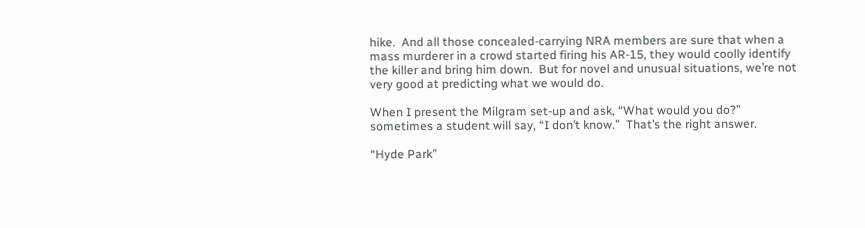hike.  And all those concealed-carrying NRA members are sure that when a mass murderer in a crowd started firing his AR-15, they would coolly identify the killer and bring him down.  But for novel and unusual situations, we’re not very good at predicting what we would do.

When I present the Milgram set-up and ask, “What would you do?”  sometimes a student will say, “I don’t know.”  That’s the right answer.

“Hyde Park”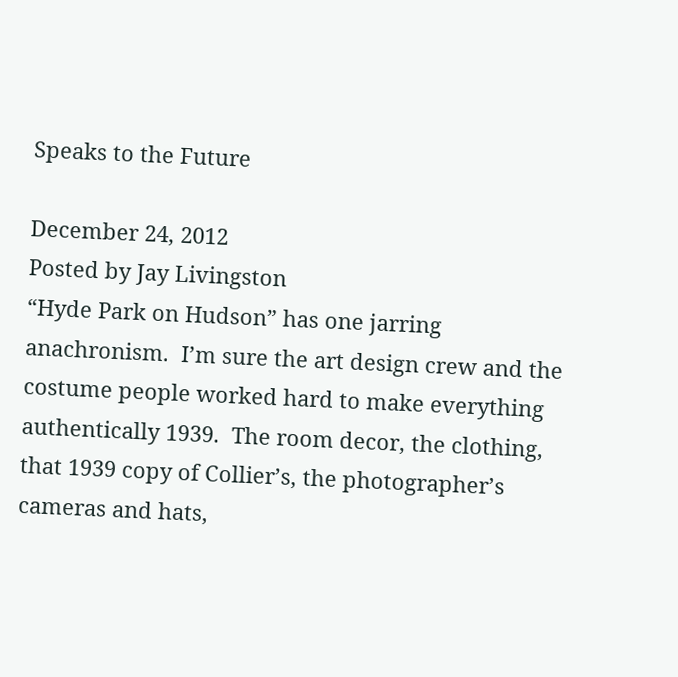Speaks to the Future

December 24, 2012
Posted by Jay Livingston
“Hyde Park on Hudson” has one jarring anachronism.  I’m sure the art design crew and the costume people worked hard to make everything authentically 1939.  The room decor, the clothing, that 1939 copy of Collier’s, the photographer’s cameras and hats,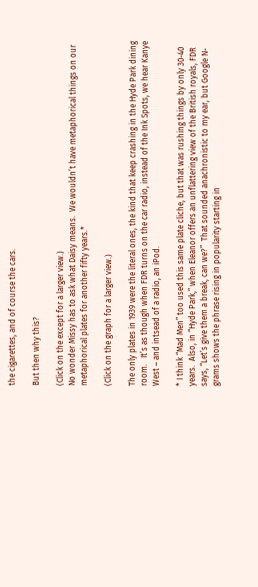the cigarettes, and of course the cars.

But then why this?

(Click on the except for a larger view.)
No wonder Missy has to ask what Daisy means.  We wouldn’t have metaphorical things on our metaphorical plates for another fifty years.*

(Click on the graph for a larger view.)

The only plates in 1939 were the literal ones, the kind that keep crashing in the Hyde Park dining room.   It’s as though when FDR turns on the car radio, instead of the Ink Spots, we hear Kanye West – and intsead of a radio, an iPod.

* I think “Mad Men” too used this same plate cliche, but that was rushing things by only 30-40 years.  Also, in “Hyde Park,” when Eleanor offers an unflattering view of the British royals, FDR says, “Let’s give them a break, can we?”  That sounded anachronistic to my ear, but Google N-grams shows the phrase rising in popularity starting in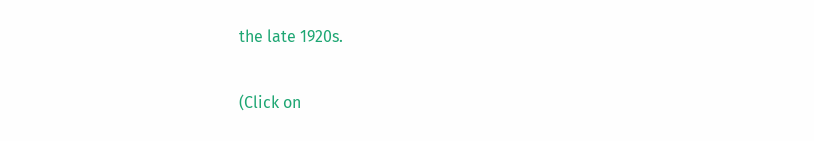the late 1920s.

(Click on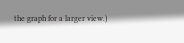the graph for a larger view.)